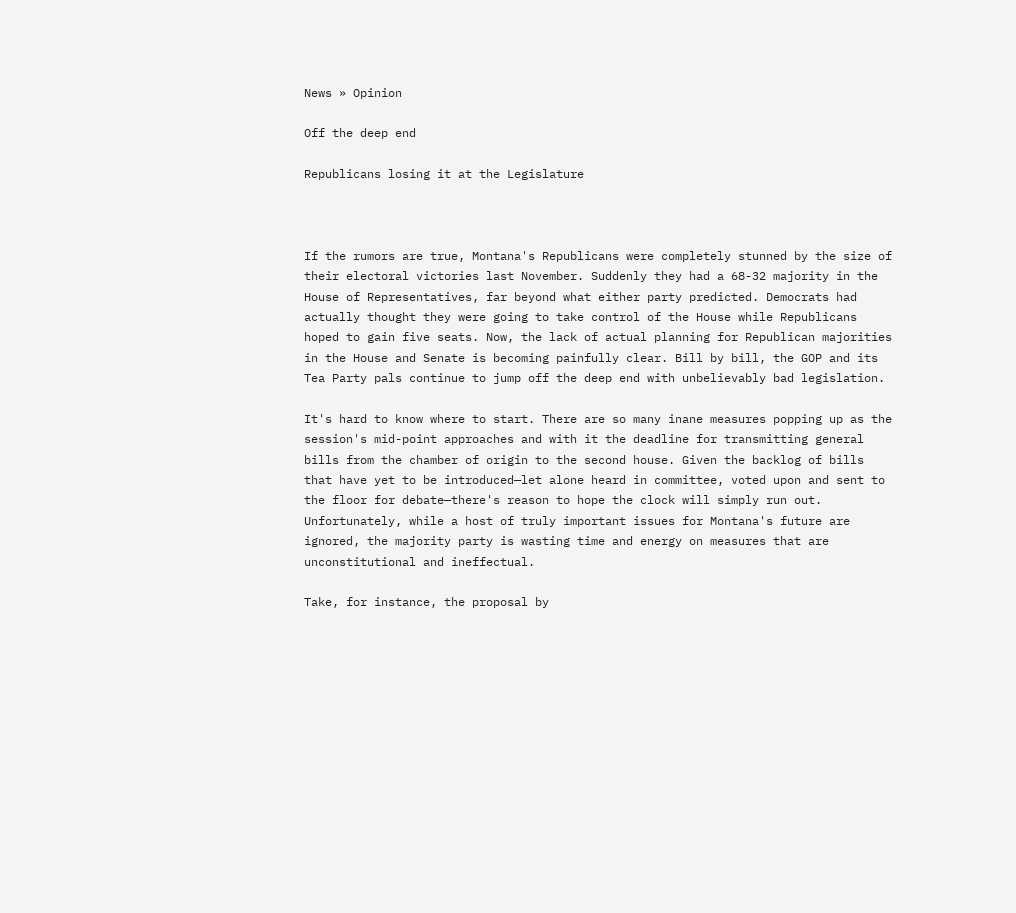News » Opinion

Off the deep end

Republicans losing it at the Legislature



If the rumors are true, Montana's Republicans were completely stunned by the size of their electoral victories last November. Suddenly they had a 68-32 majority in the House of Representatives, far beyond what either party predicted. Democrats had actually thought they were going to take control of the House while Republicans hoped to gain five seats. Now, the lack of actual planning for Republican majorities in the House and Senate is becoming painfully clear. Bill by bill, the GOP and its Tea Party pals continue to jump off the deep end with unbelievably bad legislation.

It's hard to know where to start. There are so many inane measures popping up as the session's mid-point approaches and with it the deadline for transmitting general bills from the chamber of origin to the second house. Given the backlog of bills that have yet to be introduced—let alone heard in committee, voted upon and sent to the floor for debate—there's reason to hope the clock will simply run out. Unfortunately, while a host of truly important issues for Montana's future are ignored, the majority party is wasting time and energy on measures that are unconstitutional and ineffectual.

Take, for instance, the proposal by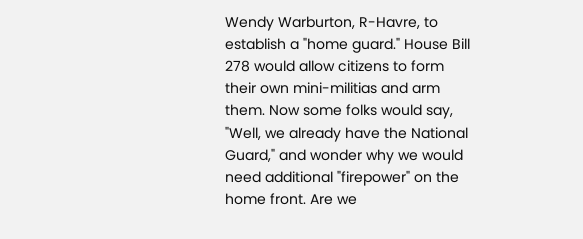Wendy Warburton, R-Havre, to establish a "home guard." House Bill 278 would allow citizens to form their own mini-militias and arm them. Now some folks would say, "Well, we already have the National Guard," and wonder why we would need additional "firepower" on the home front. Are we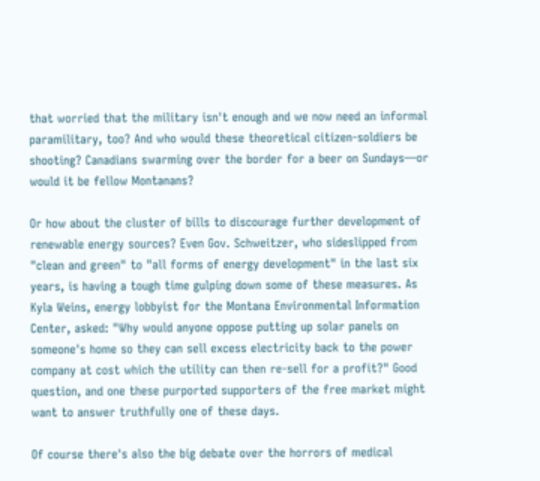that worried that the military isn't enough and we now need an informal paramilitary, too? And who would these theoretical citizen-soldiers be shooting? Canadians swarming over the border for a beer on Sundays—or would it be fellow Montanans?

Or how about the cluster of bills to discourage further development of renewable energy sources? Even Gov. Schweitzer, who sideslipped from "clean and green" to "all forms of energy development" in the last six years, is having a tough time gulping down some of these measures. As Kyla Weins, energy lobbyist for the Montana Environmental Information Center, asked: "Why would anyone oppose putting up solar panels on someone's home so they can sell excess electricity back to the power company at cost which the utility can then re-sell for a profit?" Good question, and one these purported supporters of the free market might want to answer truthfully one of these days.

Of course there's also the big debate over the horrors of medical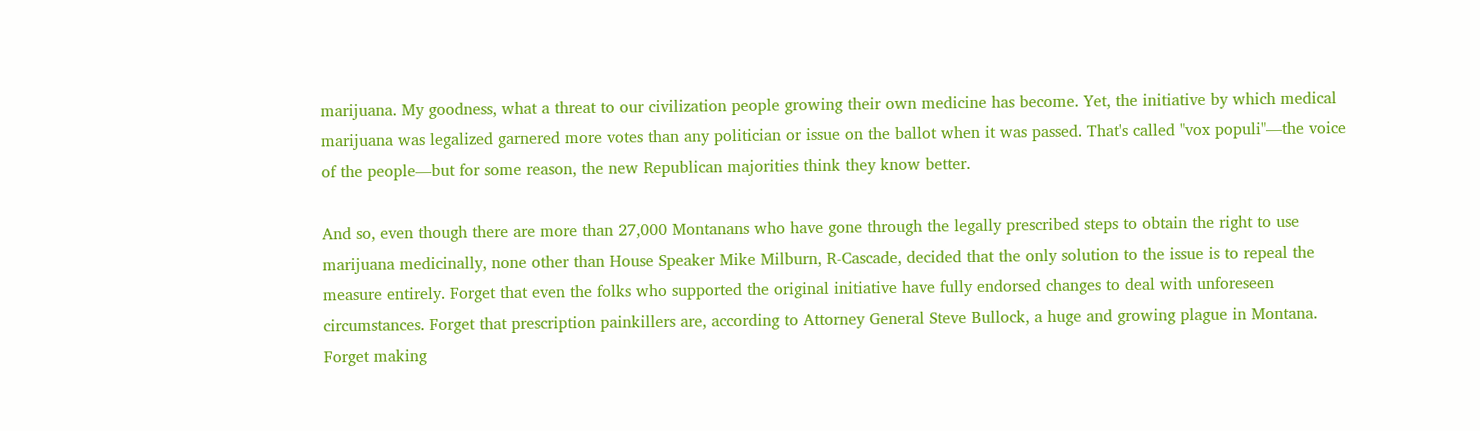marijuana. My goodness, what a threat to our civilization people growing their own medicine has become. Yet, the initiative by which medical marijuana was legalized garnered more votes than any politician or issue on the ballot when it was passed. That's called "vox populi"—the voice of the people—but for some reason, the new Republican majorities think they know better.

And so, even though there are more than 27,000 Montanans who have gone through the legally prescribed steps to obtain the right to use marijuana medicinally, none other than House Speaker Mike Milburn, R-Cascade, decided that the only solution to the issue is to repeal the measure entirely. Forget that even the folks who supported the original initiative have fully endorsed changes to deal with unforeseen circumstances. Forget that prescription painkillers are, according to Attorney General Steve Bullock, a huge and growing plague in Montana. Forget making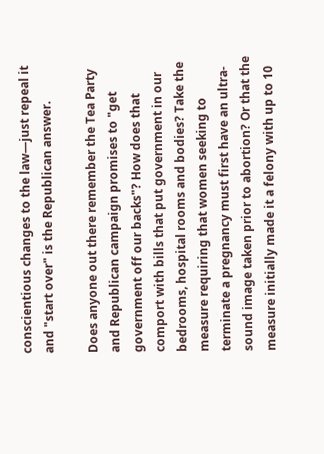conscientious changes to the law—just repeal it and "start over" is the Republican answer.

Does anyone out there remember the Tea Party and Republican campaign promises to "get government off our backs"? How does that comport with bills that put government in our bedrooms, hospital rooms and bodies? Take the measure requiring that women seeking to terminate a pregnancy must first have an ultra-sound image taken prior to abortion? Or that the measure initially made it a felony with up to 10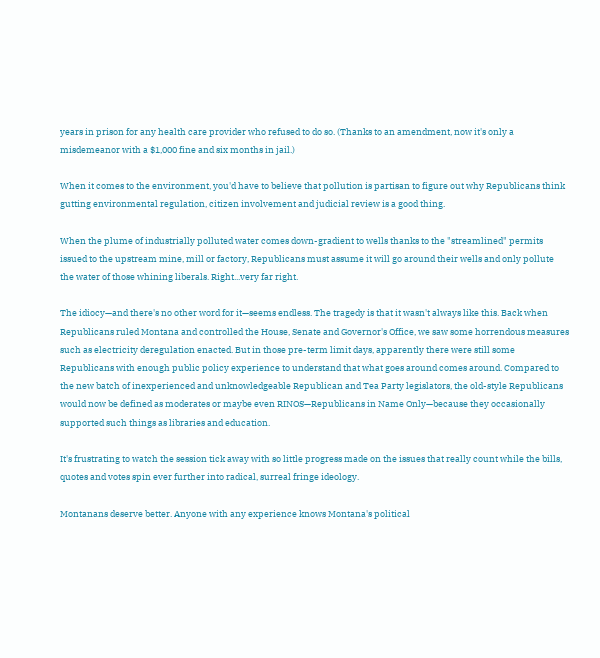years in prison for any health care provider who refused to do so. (Thanks to an amendment, now it's only a misdemeanor with a $1,000 fine and six months in jail.)

When it comes to the environment, you'd have to believe that pollution is partisan to figure out why Republicans think gutting environmental regulation, citizen involvement and judicial review is a good thing.

When the plume of industrially polluted water comes down-gradient to wells thanks to the "streamlined" permits issued to the upstream mine, mill or factory, Republicans must assume it will go around their wells and only pollute the water of those whining liberals. Right...very far right.

The idiocy—and there's no other word for it—seems endless. The tragedy is that it wasn't always like this. Back when Republicans ruled Montana and controlled the House, Senate and Governor's Office, we saw some horrendous measures such as electricity deregulation enacted. But in those pre-term limit days, apparently there were still some Republicans with enough public policy experience to understand that what goes around comes around. Compared to the new batch of inexperienced and unknowledgeable Republican and Tea Party legislators, the old-style Republicans would now be defined as moderates or maybe even RINOS—Republicans in Name Only—because they occasionally supported such things as libraries and education.

It's frustrating to watch the session tick away with so little progress made on the issues that really count while the bills, quotes and votes spin ever further into radical, surreal fringe ideology.

Montanans deserve better. Anyone with any experience knows Montana's political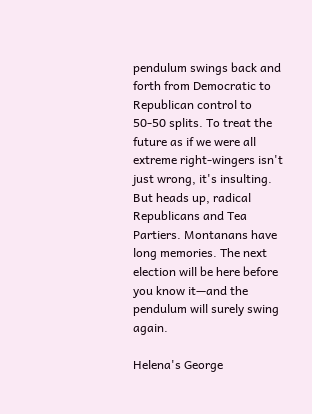pendulum swings back and forth from Democratic to Republican control to 50-50 splits. To treat the future as if we were all extreme right-wingers isn't just wrong, it's insulting. But heads up, radical Republicans and Tea Partiers. Montanans have long memories. The next election will be here before you know it—and the pendulum will surely swing again.

Helena's George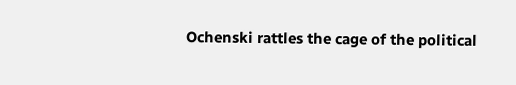Ochenski rattles the cage of the political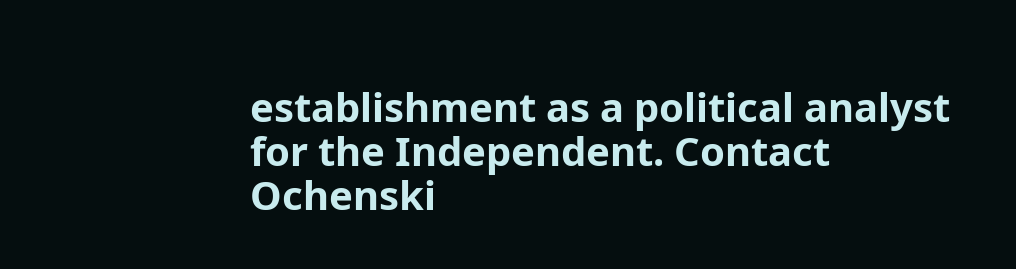establishment as a political analyst for the Independent. Contact Ochenski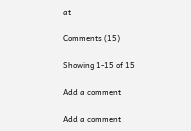at

Comments (15)

Showing 1-15 of 15

Add a comment

Add a comment